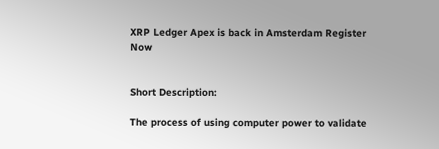XRP Ledger Apex is back in Amsterdam Register Now


Short Description:

The process of using computer power to validate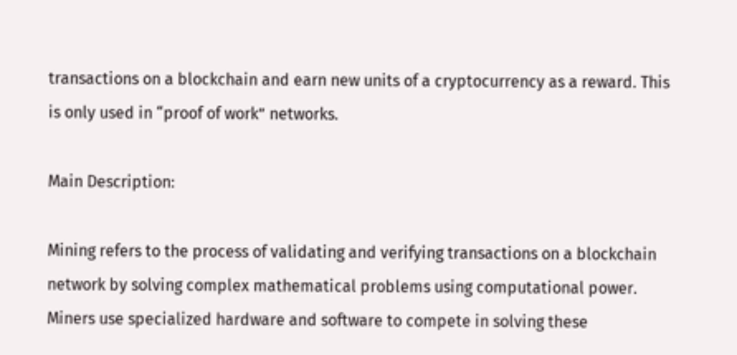transactions on a blockchain and earn new units of a cryptocurrency as a reward. This is only used in “proof of work” networks.

Main Description:

Mining refers to the process of validating and verifying transactions on a blockchain network by solving complex mathematical problems using computational power. Miners use specialized hardware and software to compete in solving these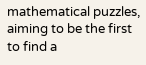mathematical puzzles, aiming to be the first to find a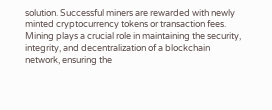solution. Successful miners are rewarded with newly minted cryptocurrency tokens or transaction fees. Mining plays a crucial role in maintaining the security, integrity, and decentralization of a blockchain network, ensuring the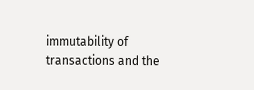immutability of transactions and the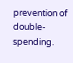prevention of double-spending.